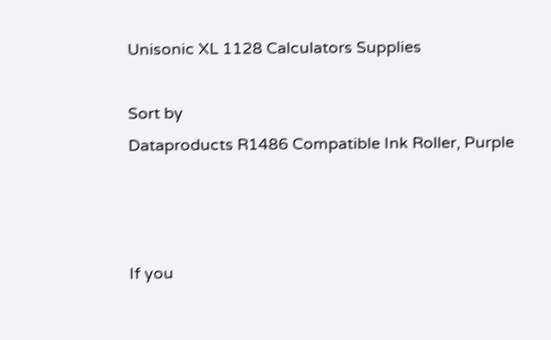Unisonic XL 1128 Calculators Supplies

Sort by
Dataproducts R1486 Compatible Ink Roller, Purple



If you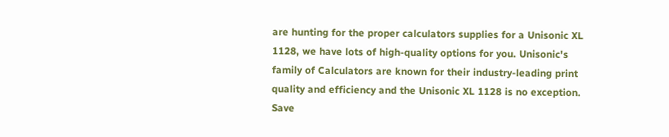are hunting for the proper calculators supplies for a Unisonic XL 1128, we have lots of high-quality options for you. Unisonic's family of Calculators are known for their industry-leading print quality and efficiency and the Unisonic XL 1128 is no exception. Save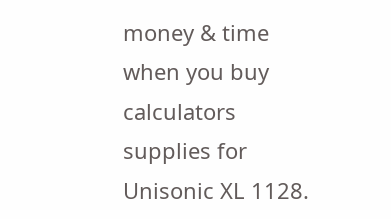money & time when you buy calculators supplies for Unisonic XL 1128.